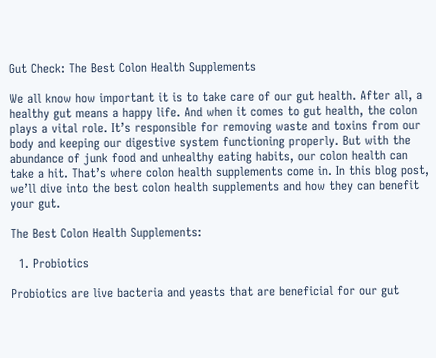Gut Check: The Best Colon Health Supplements

We all know how important it is to take care of our gut health. After all, a healthy gut means a happy life. And when it comes to gut health, the colon plays a vital role. It’s responsible for removing waste and toxins from our body and keeping our digestive system functioning properly. But with the abundance of junk food and unhealthy eating habits, our colon health can take a hit. That’s where colon health supplements come in. In this blog post, we’ll dive into the best colon health supplements and how they can benefit your gut.

The Best Colon Health Supplements:

  1. Probiotics

Probiotics are live bacteria and yeasts that are beneficial for our gut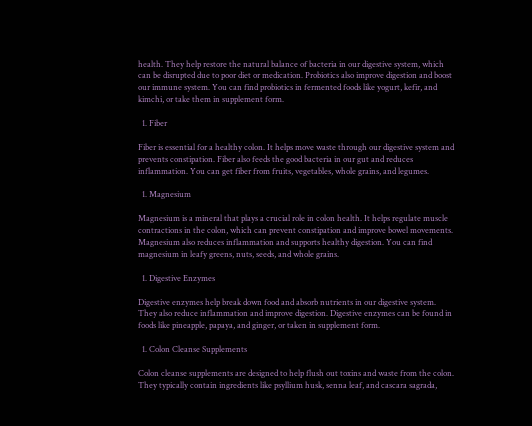health. They help restore the natural balance of bacteria in our digestive system, which can be disrupted due to poor diet or medication. Probiotics also improve digestion and boost our immune system. You can find probiotics in fermented foods like yogurt, kefir, and kimchi, or take them in supplement form.

  1. Fiber

Fiber is essential for a healthy colon. It helps move waste through our digestive system and prevents constipation. Fiber also feeds the good bacteria in our gut and reduces inflammation. You can get fiber from fruits, vegetables, whole grains, and legumes.

  1. Magnesium

Magnesium is a mineral that plays a crucial role in colon health. It helps regulate muscle contractions in the colon, which can prevent constipation and improve bowel movements. Magnesium also reduces inflammation and supports healthy digestion. You can find magnesium in leafy greens, nuts, seeds, and whole grains.

  1. Digestive Enzymes

Digestive enzymes help break down food and absorb nutrients in our digestive system. They also reduce inflammation and improve digestion. Digestive enzymes can be found in foods like pineapple, papaya, and ginger, or taken in supplement form.

  1. Colon Cleanse Supplements

Colon cleanse supplements are designed to help flush out toxins and waste from the colon. They typically contain ingredients like psyllium husk, senna leaf, and cascara sagrada,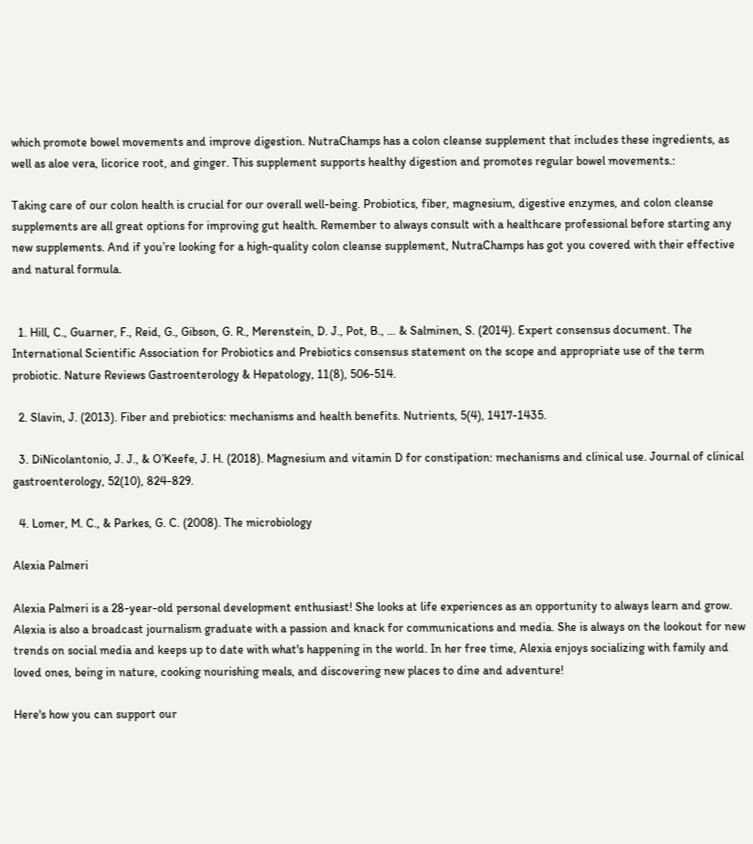which promote bowel movements and improve digestion. NutraChamps has a colon cleanse supplement that includes these ingredients, as well as aloe vera, licorice root, and ginger. This supplement supports healthy digestion and promotes regular bowel movements.:

Taking care of our colon health is crucial for our overall well-being. Probiotics, fiber, magnesium, digestive enzymes, and colon cleanse supplements are all great options for improving gut health. Remember to always consult with a healthcare professional before starting any new supplements. And if you’re looking for a high-quality colon cleanse supplement, NutraChamps has got you covered with their effective and natural formula.


  1. Hill, C., Guarner, F., Reid, G., Gibson, G. R., Merenstein, D. J., Pot, B., … & Salminen, S. (2014). Expert consensus document. The International Scientific Association for Probiotics and Prebiotics consensus statement on the scope and appropriate use of the term probiotic. Nature Reviews Gastroenterology & Hepatology, 11(8), 506-514.

  2. Slavin, J. (2013). Fiber and prebiotics: mechanisms and health benefits. Nutrients, 5(4), 1417-1435.

  3. DiNicolantonio, J. J., & O’Keefe, J. H. (2018). Magnesium and vitamin D for constipation: mechanisms and clinical use. Journal of clinical gastroenterology, 52(10), 824-829.

  4. Lomer, M. C., & Parkes, G. C. (2008). The microbiology

Alexia Palmeri

Alexia Palmeri is a 28-year-old personal development enthusiast! She looks at life experiences as an opportunity to always learn and grow. Alexia is also a broadcast journalism graduate with a passion and knack for communications and media. She is always on the lookout for new trends on social media and keeps up to date with what's happening in the world. In her free time, Alexia enjoys socializing with family and loved ones, being in nature, cooking nourishing meals, and discovering new places to dine and adventure!

Here's how you can support our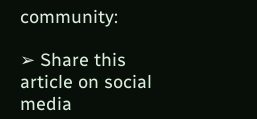community:

➢ Share this article on social media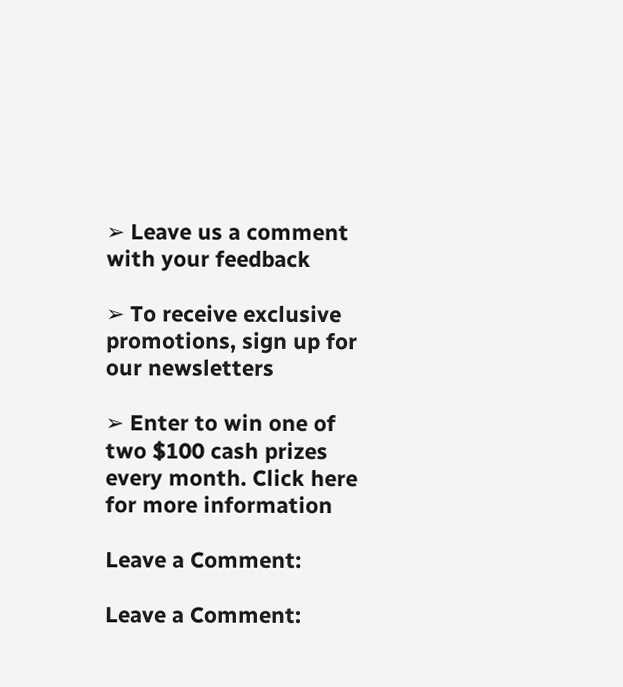➢ Leave us a comment with your feedback

➢ To receive exclusive promotions, sign up for our newsletters

➢ Enter to win one of two $100 cash prizes every month. Click here for more information

Leave a Comment:

Leave a Comment: